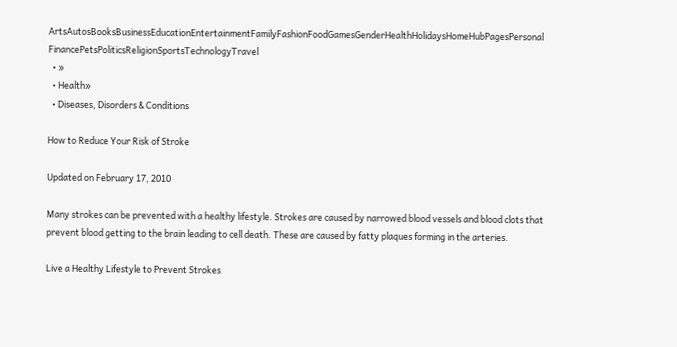ArtsAutosBooksBusinessEducationEntertainmentFamilyFashionFoodGamesGenderHealthHolidaysHomeHubPagesPersonal FinancePetsPoliticsReligionSportsTechnologyTravel
  • »
  • Health»
  • Diseases, Disorders & Conditions

How to Reduce Your Risk of Stroke

Updated on February 17, 2010

Many strokes can be prevented with a healthy lifestyle. Strokes are caused by narrowed blood vessels and blood clots that prevent blood getting to the brain leading to cell death. These are caused by fatty plaques forming in the arteries.

Live a Healthy Lifestyle to Prevent Strokes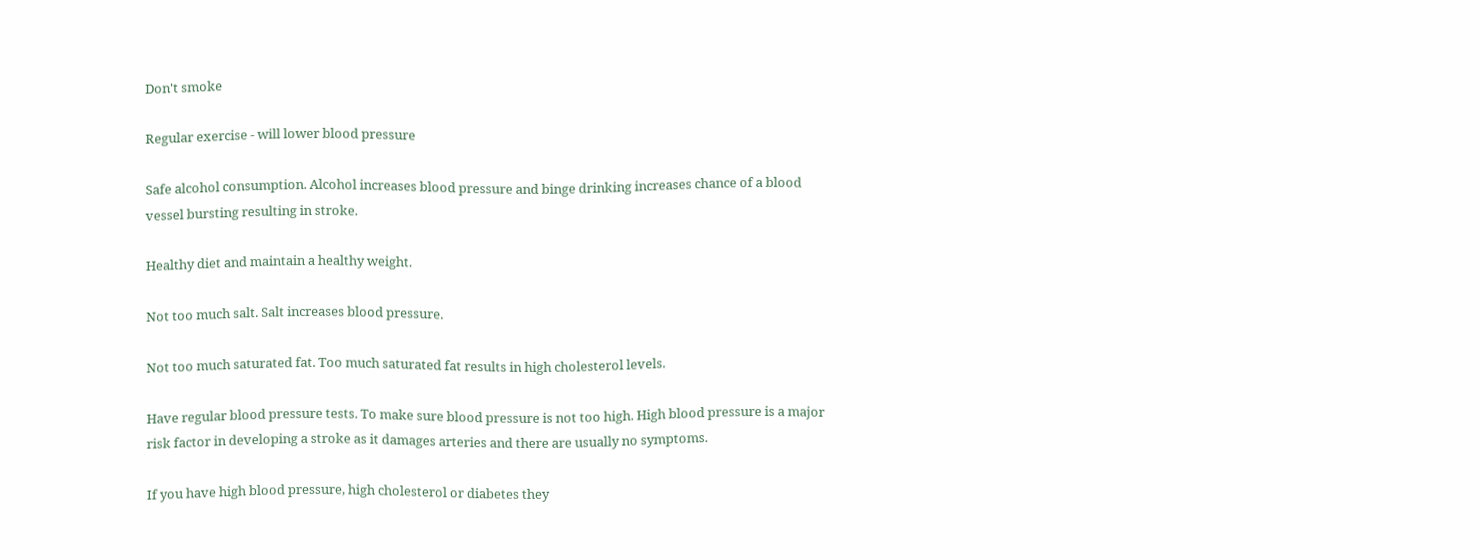Don't smoke

Regular exercise - will lower blood pressure

Safe alcohol consumption. Alcohol increases blood pressure and binge drinking increases chance of a blood vessel bursting resulting in stroke.

Healthy diet and maintain a healthy weight.

Not too much salt. Salt increases blood pressure.

Not too much saturated fat. Too much saturated fat results in high cholesterol levels.

Have regular blood pressure tests. To make sure blood pressure is not too high. High blood pressure is a major risk factor in developing a stroke as it damages arteries and there are usually no symptoms.

If you have high blood pressure, high cholesterol or diabetes they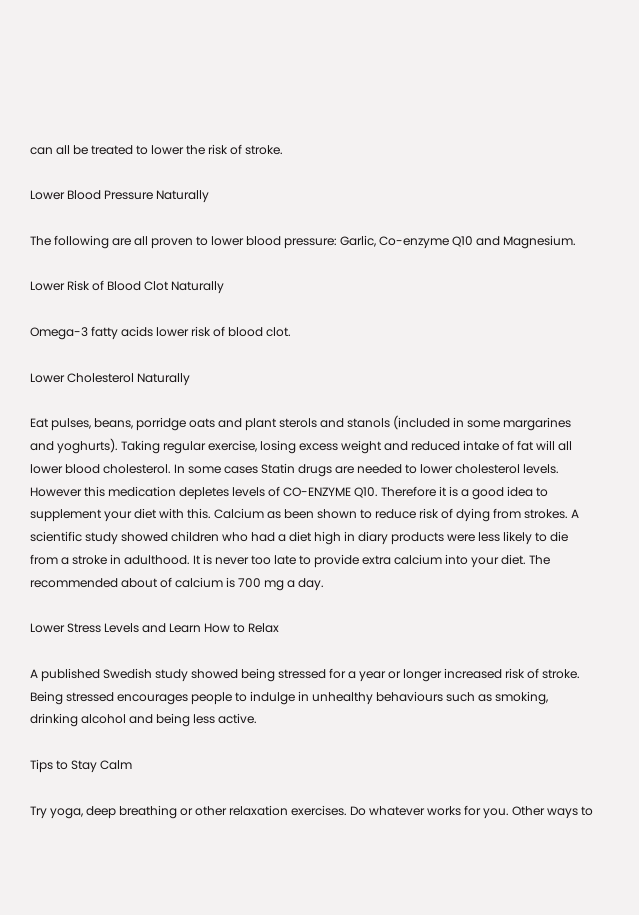can all be treated to lower the risk of stroke.

Lower Blood Pressure Naturally

The following are all proven to lower blood pressure: Garlic, Co-enzyme Q10 and Magnesium.

Lower Risk of Blood Clot Naturally

Omega-3 fatty acids lower risk of blood clot.

Lower Cholesterol Naturally

Eat pulses, beans, porridge oats and plant sterols and stanols (included in some margarines and yoghurts). Taking regular exercise, losing excess weight and reduced intake of fat will all lower blood cholesterol. In some cases Statin drugs are needed to lower cholesterol levels. However this medication depletes levels of CO-ENZYME Q10. Therefore it is a good idea to supplement your diet with this. Calcium as been shown to reduce risk of dying from strokes. A scientific study showed children who had a diet high in diary products were less likely to die from a stroke in adulthood. It is never too late to provide extra calcium into your diet. The recommended about of calcium is 700 mg a day.

Lower Stress Levels and Learn How to Relax

A published Swedish study showed being stressed for a year or longer increased risk of stroke. Being stressed encourages people to indulge in unhealthy behaviours such as smoking, drinking alcohol and being less active.

Tips to Stay Calm

Try yoga, deep breathing or other relaxation exercises. Do whatever works for you. Other ways to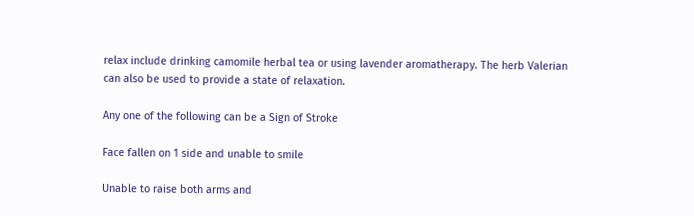relax include drinking camomile herbal tea or using lavender aromatherapy. The herb Valerian can also be used to provide a state of relaxation.

Any one of the following can be a Sign of Stroke

Face fallen on 1 side and unable to smile

Unable to raise both arms and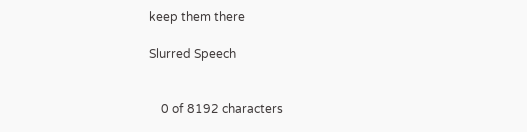keep them there

Slurred Speech


    0 of 8192 characters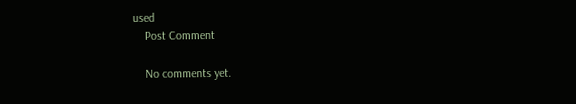used
    Post Comment

    No comments yet.